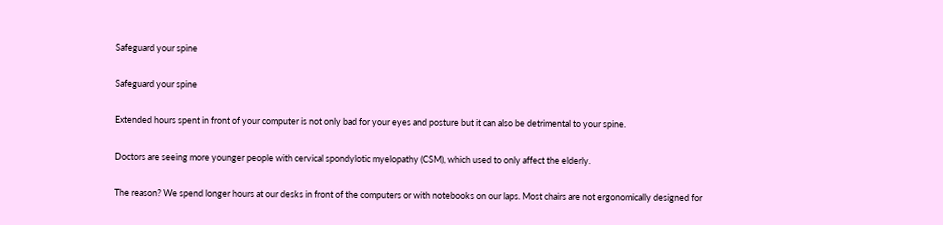Safeguard your spine

Safeguard your spine

Extended hours spent in front of your computer is not only bad for your eyes and posture but it can also be detrimental to your spine.

Doctors are seeing more younger people with cervical spondylotic myelopathy (CSM), which used to only affect the elderly.

The reason? We spend longer hours at our desks in front of the computers or with notebooks on our laps. Most chairs are not ergonomically designed for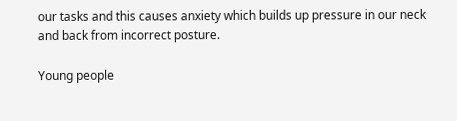our tasks and this causes anxiety which builds up pressure in our neck and back from incorrect posture.

Young people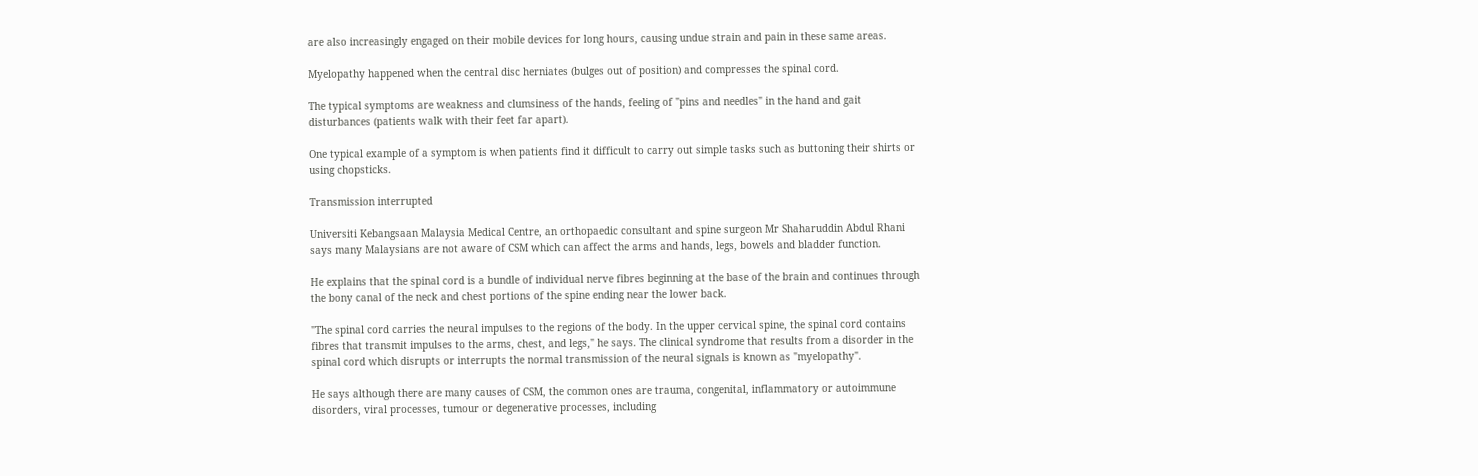are also increasingly engaged on their mobile devices for long hours, causing undue strain and pain in these same areas.

Myelopathy happened when the central disc herniates (bulges out of position) and compresses the spinal cord.

The typical symptoms are weakness and clumsiness of the hands, feeling of "pins and needles" in the hand and gait disturbances (patients walk with their feet far apart).

One typical example of a symptom is when patients find it difficult to carry out simple tasks such as buttoning their shirts or using chopsticks.

Transmission interrupted

Universiti Kebangsaan Malaysia Medical Centre, an orthopaedic consultant and spine surgeon Mr Shaharuddin Abdul Rhani says many Malaysians are not aware of CSM which can affect the arms and hands, legs, bowels and bladder function.

He explains that the spinal cord is a bundle of individual nerve fibres beginning at the base of the brain and continues through the bony canal of the neck and chest portions of the spine ending near the lower back.

"The spinal cord carries the neural impulses to the regions of the body. In the upper cervical spine, the spinal cord contains fibres that transmit impulses to the arms, chest, and legs," he says. The clinical syndrome that results from a disorder in the spinal cord which disrupts or interrupts the normal transmission of the neural signals is known as "myelopathy".

He says although there are many causes of CSM, the common ones are trauma, congenital, inflammatory or autoimmune disorders, viral processes, tumour or degenerative processes, including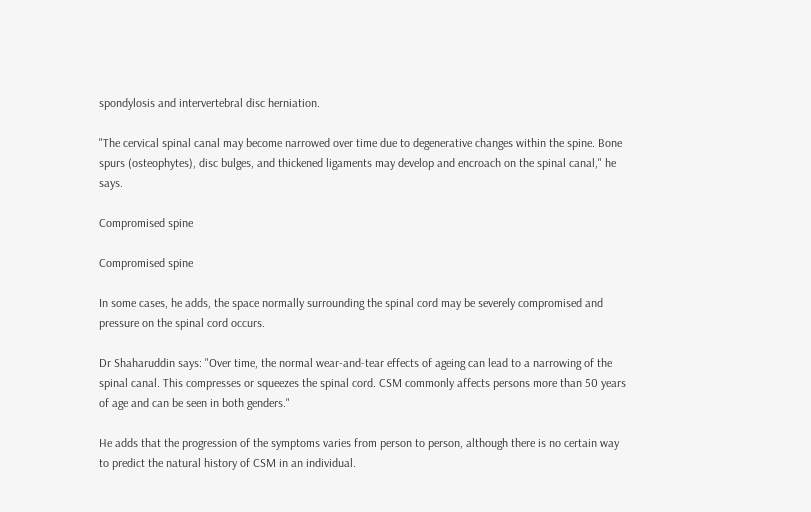spondylosis and intervertebral disc herniation.

"The cervical spinal canal may become narrowed over time due to degenerative changes within the spine. Bone spurs (osteophytes), disc bulges, and thickened ligaments may develop and encroach on the spinal canal," he says.

Compromised spine

Compromised spine

In some cases, he adds, the space normally surrounding the spinal cord may be severely compromised and pressure on the spinal cord occurs.

Dr Shaharuddin says: "Over time, the normal wear-and-tear effects of ageing can lead to a narrowing of the spinal canal. This compresses or squeezes the spinal cord. CSM commonly affects persons more than 50 years of age and can be seen in both genders."

He adds that the progression of the symptoms varies from person to person, although there is no certain way to predict the natural history of CSM in an individual.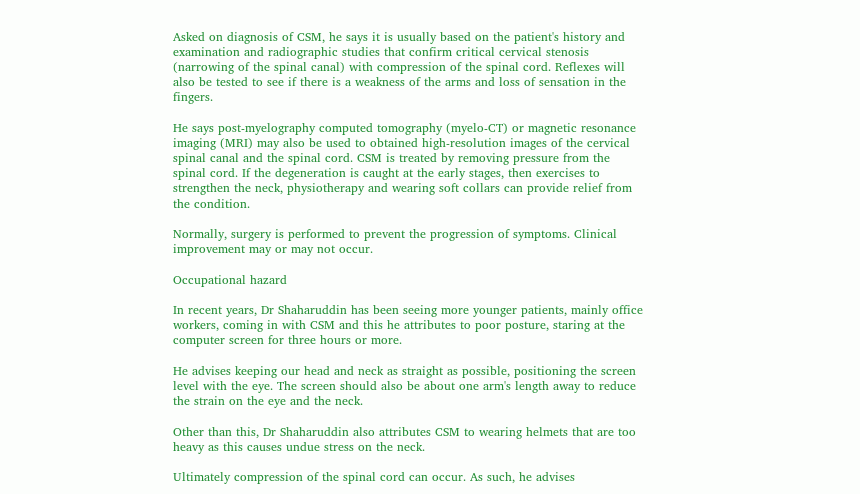Asked on diagnosis of CSM, he says it is usually based on the patient's history and examination and radiographic studies that confirm critical cervical stenosis (narrowing of the spinal canal) with compression of the spinal cord. Reflexes will also be tested to see if there is a weakness of the arms and loss of sensation in the fingers.

He says post-myelography computed tomography (myelo-CT) or magnetic resonance imaging (MRI) may also be used to obtained high-resolution images of the cervical spinal canal and the spinal cord. CSM is treated by removing pressure from the spinal cord. If the degeneration is caught at the early stages, then exercises to strengthen the neck, physiotherapy and wearing soft collars can provide relief from the condition.

Normally, surgery is performed to prevent the progression of symptoms. Clinical improvement may or may not occur.

Occupational hazard

In recent years, Dr Shaharuddin has been seeing more younger patients, mainly office workers, coming in with CSM and this he attributes to poor posture, staring at the computer screen for three hours or more.

He advises keeping our head and neck as straight as possible, positioning the screen level with the eye. The screen should also be about one arm's length away to reduce the strain on the eye and the neck.

Other than this, Dr Shaharuddin also attributes CSM to wearing helmets that are too heavy as this causes undue stress on the neck.

Ultimately compression of the spinal cord can occur. As such, he advises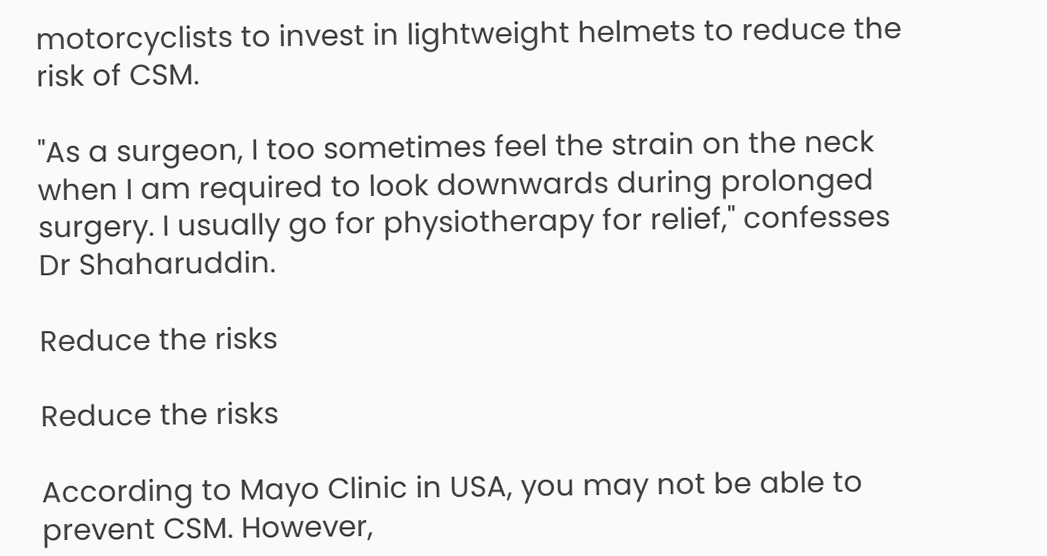motorcyclists to invest in lightweight helmets to reduce the risk of CSM.

"As a surgeon, I too sometimes feel the strain on the neck when I am required to look downwards during prolonged surgery. I usually go for physiotherapy for relief," confesses Dr Shaharuddin.

Reduce the risks

Reduce the risks

According to Mayo Clinic in USA, you may not be able to prevent CSM. However,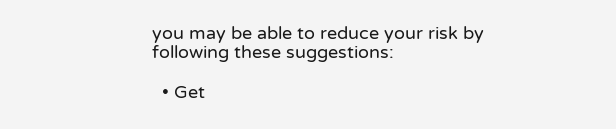you may be able to reduce your risk by following these suggestions:

  • Get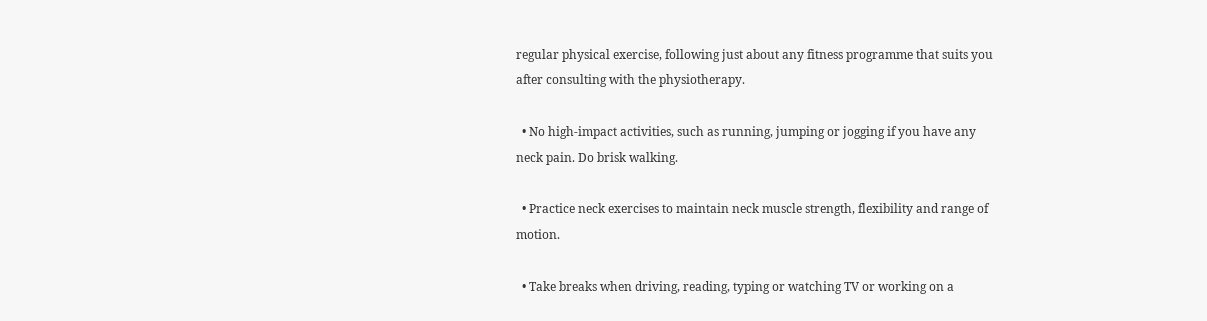regular physical exercise, following just about any fitness programme that suits you after consulting with the physiotherapy.

  • No high-impact activities, such as running, jumping or jogging if you have any neck pain. Do brisk walking.

  • Practice neck exercises to maintain neck muscle strength, flexibility and range of motion.

  • Take breaks when driving, reading, typing or watching TV or working on a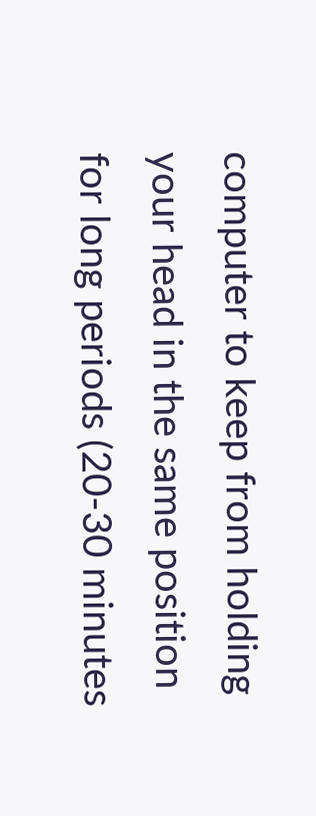computer to keep from holding your head in the same position for long periods (20-30 minutes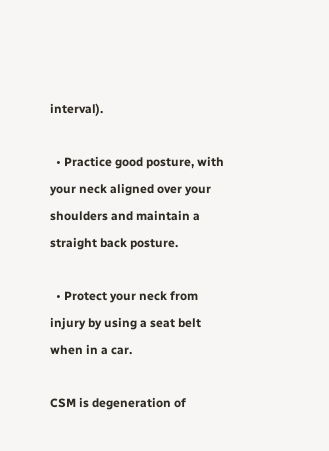interval).

  • Practice good posture, with your neck aligned over your shoulders and maintain a straight back posture.

  • Protect your neck from injury by using a seat belt when in a car.

CSM is degeneration of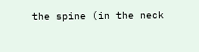the spine (in the neck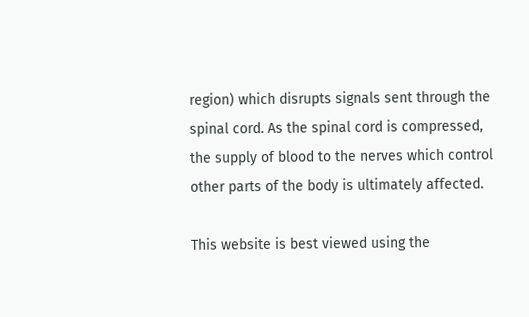region) which disrupts signals sent through the spinal cord. As the spinal cord is compressed, the supply of blood to the nerves which control other parts of the body is ultimately affected.

This website is best viewed using the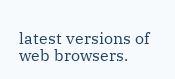latest versions of web browsers.